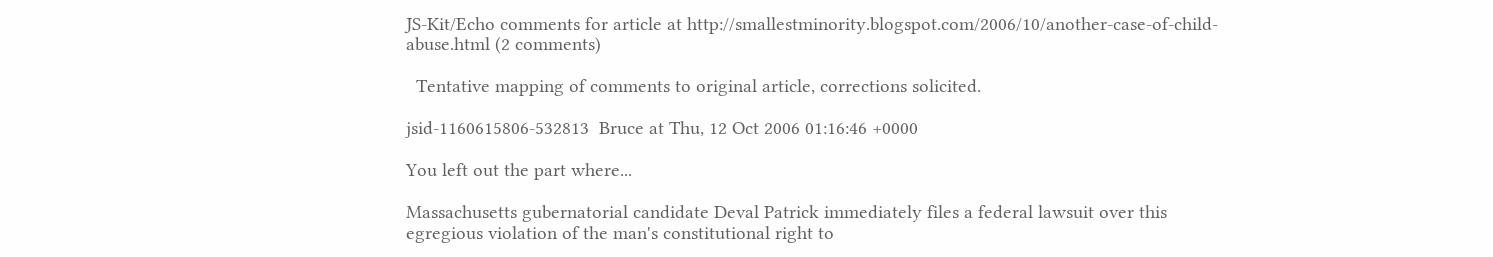JS-Kit/Echo comments for article at http://smallestminority.blogspot.com/2006/10/another-case-of-child-abuse.html (2 comments)

  Tentative mapping of comments to original article, corrections solicited.

jsid-1160615806-532813  Bruce at Thu, 12 Oct 2006 01:16:46 +0000

You left out the part where...

Massachusetts gubernatorial candidate Deval Patrick immediately files a federal lawsuit over this egregious violation of the man's constitutional right to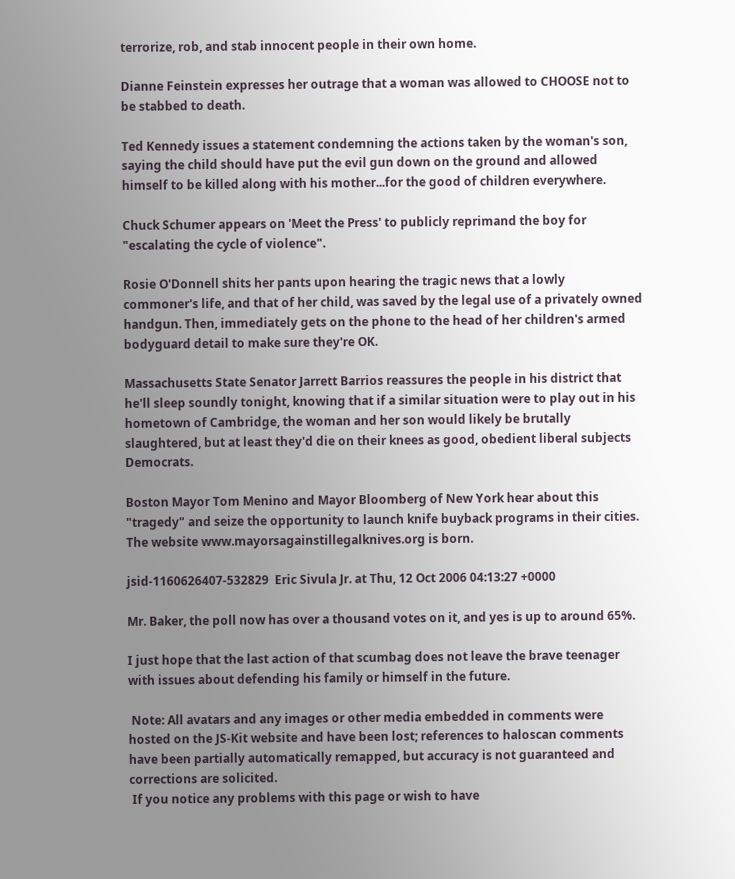terrorize, rob, and stab innocent people in their own home.

Dianne Feinstein expresses her outrage that a woman was allowed to CHOOSE not to be stabbed to death.

Ted Kennedy issues a statement condemning the actions taken by the woman's son, saying the child should have put the evil gun down on the ground and allowed himself to be killed along with his mother...for the good of children everywhere.

Chuck Schumer appears on 'Meet the Press' to publicly reprimand the boy for "escalating the cycle of violence".

Rosie O'Donnell shits her pants upon hearing the tragic news that a lowly commoner's life, and that of her child, was saved by the legal use of a privately owned handgun. Then, immediately gets on the phone to the head of her children's armed bodyguard detail to make sure they're OK.

Massachusetts State Senator Jarrett Barrios reassures the people in his district that he'll sleep soundly tonight, knowing that if a similar situation were to play out in his hometown of Cambridge, the woman and her son would likely be brutally slaughtered, but at least they'd die on their knees as good, obedient liberal subjects Democrats.

Boston Mayor Tom Menino and Mayor Bloomberg of New York hear about this "tragedy" and seize the opportunity to launch knife buyback programs in their cities. The website www.mayorsagainstillegalknives.org is born.

jsid-1160626407-532829  Eric Sivula Jr. at Thu, 12 Oct 2006 04:13:27 +0000

Mr. Baker, the poll now has over a thousand votes on it, and yes is up to around 65%.

I just hope that the last action of that scumbag does not leave the brave teenager with issues about defending his family or himself in the future.

 Note: All avatars and any images or other media embedded in comments were hosted on the JS-Kit website and have been lost; references to haloscan comments have been partially automatically remapped, but accuracy is not guaranteed and corrections are solicited.
 If you notice any problems with this page or wish to have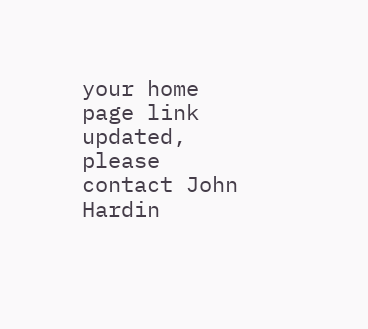your home page link updated, please contact John Hardin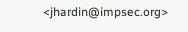<jhardin@impsec.org>